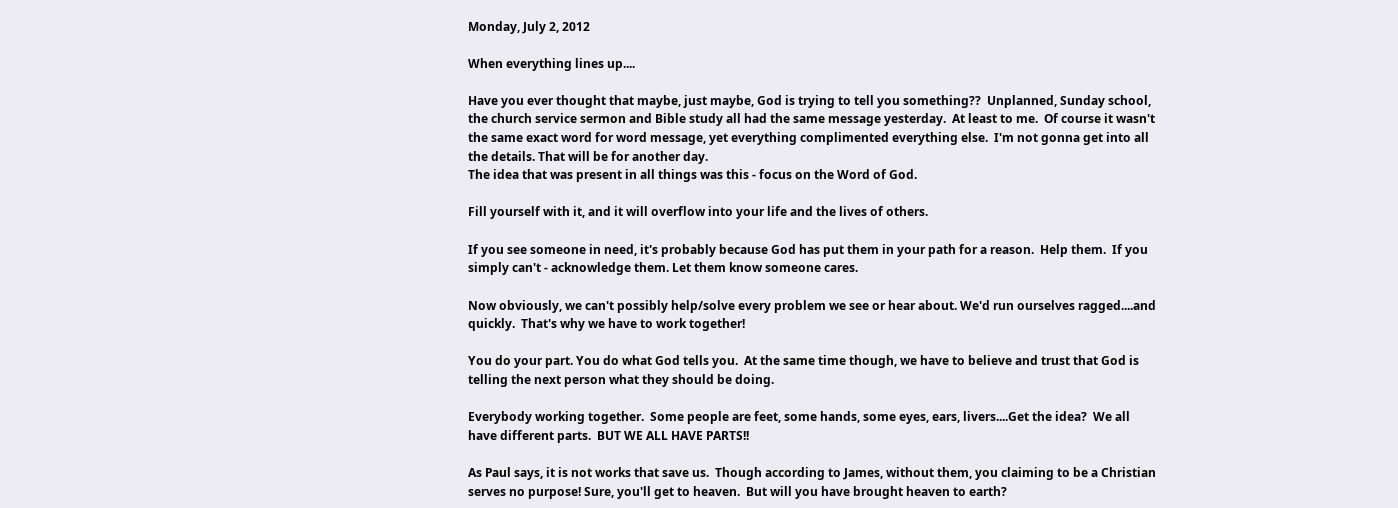Monday, July 2, 2012

When everything lines up....

Have you ever thought that maybe, just maybe, God is trying to tell you something??  Unplanned, Sunday school, the church service sermon and Bible study all had the same message yesterday.  At least to me.  Of course it wasn't the same exact word for word message, yet everything complimented everything else.  I'm not gonna get into all the details. That will be for another day.
The idea that was present in all things was this - focus on the Word of God.

Fill yourself with it, and it will overflow into your life and the lives of others.

If you see someone in need, it's probably because God has put them in your path for a reason.  Help them.  If you simply can't - acknowledge them. Let them know someone cares.

Now obviously, we can't possibly help/solve every problem we see or hear about. We'd run ourselves ragged....and quickly.  That's why we have to work together!

You do your part. You do what God tells you.  At the same time though, we have to believe and trust that God is telling the next person what they should be doing.

Everybody working together.  Some people are feet, some hands, some eyes, ears, livers....Get the idea?  We all have different parts.  BUT WE ALL HAVE PARTS!!

As Paul says, it is not works that save us.  Though according to James, without them, you claiming to be a Christian serves no purpose! Sure, you'll get to heaven.  But will you have brought heaven to earth?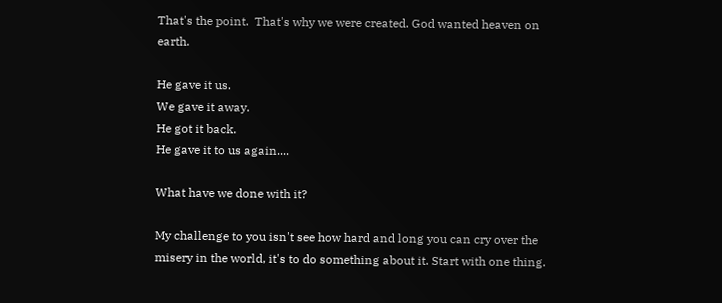That's the point.  That's why we were created. God wanted heaven on earth.

He gave it us.
We gave it away.
He got it back.
He gave it to us again....

What have we done with it?

My challenge to you isn't see how hard and long you can cry over the misery in the world, it's to do something about it. Start with one thing.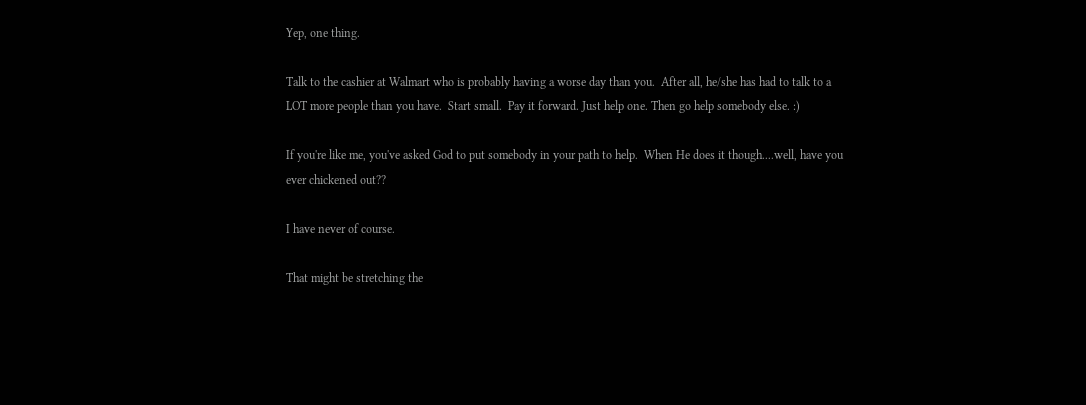Yep, one thing.

Talk to the cashier at Walmart who is probably having a worse day than you.  After all, he/she has had to talk to a LOT more people than you have.  Start small.  Pay it forward. Just help one. Then go help somebody else. :)

If you're like me, you've asked God to put somebody in your path to help.  When He does it though....well, have you ever chickened out??

I have never of course.

That might be stretching the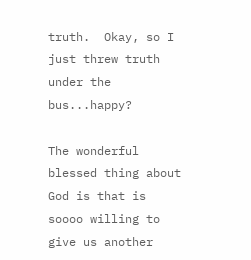truth.  Okay, so I just threw truth under the bus...happy?

The wonderful blessed thing about God is that is soooo willing to give us another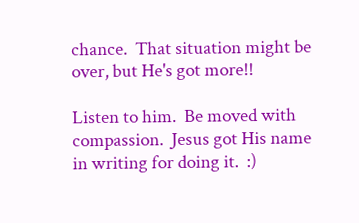chance.  That situation might be over, but He's got more!!

Listen to him.  Be moved with compassion.  Jesus got His name in writing for doing it.  :)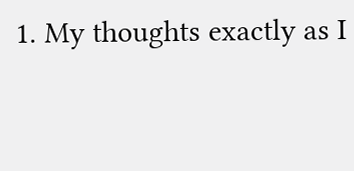1. My thoughts exactly as I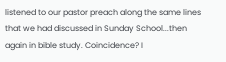listened to our pastor preach along the same lines that we had discussed in Sunday School...then again in bible study. Coincidence? I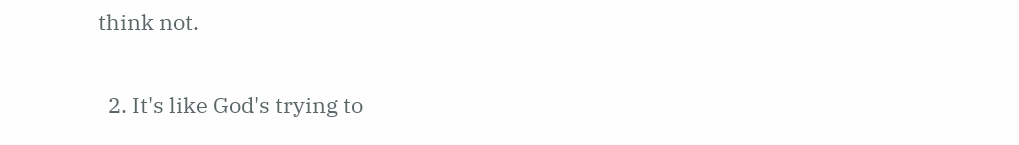think not.

  2. It's like God's trying to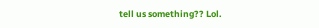tell us something?? Lol.